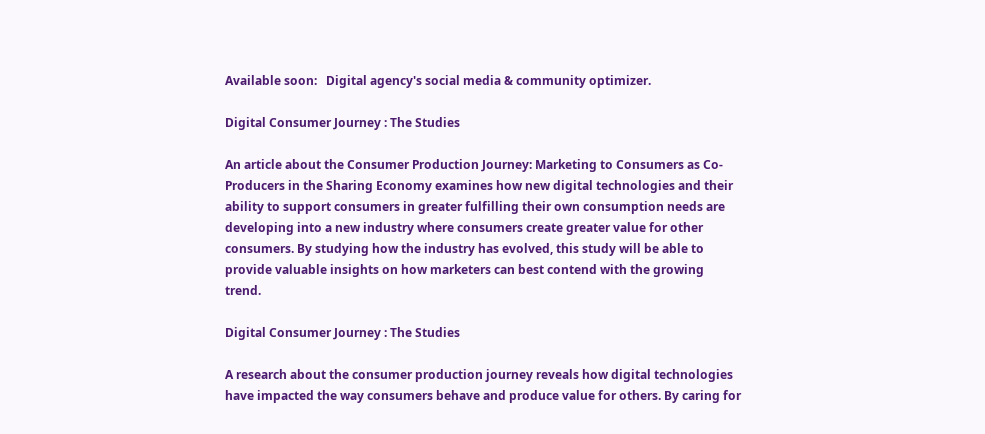Available soon:   Digital agency's social media & community optimizer.

Digital Consumer Journey : The Studies

An article about the Consumer Production Journey: Marketing to Consumers as Co-Producers in the Sharing Economy examines how new digital technologies and their ability to support consumers in greater fulfilling their own consumption needs are developing into a new industry where consumers create greater value for other consumers. By studying how the industry has evolved, this study will be able to provide valuable insights on how marketers can best contend with the growing trend.

Digital Consumer Journey : The Studies

A research about the consumer production journey reveals how digital technologies have impacted the way consumers behave and produce value for others. By caring for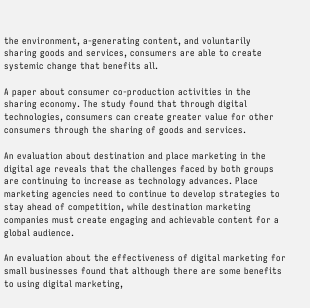the environment, a-generating content, and voluntarily sharing goods and services, consumers are able to create systemic change that benefits all.

A paper about consumer co-production activities in the sharing economy. The study found that through digital technologies, consumers can create greater value for other consumers through the sharing of goods and services.

An evaluation about destination and place marketing in the digital age reveals that the challenges faced by both groups are continuing to increase as technology advances. Place marketing agencies need to continue to develop strategies to stay ahead of competition, while destination marketing companies must create engaging and achievable content for a global audience.

An evaluation about the effectiveness of digital marketing for small businesses found that although there are some benefits to using digital marketing,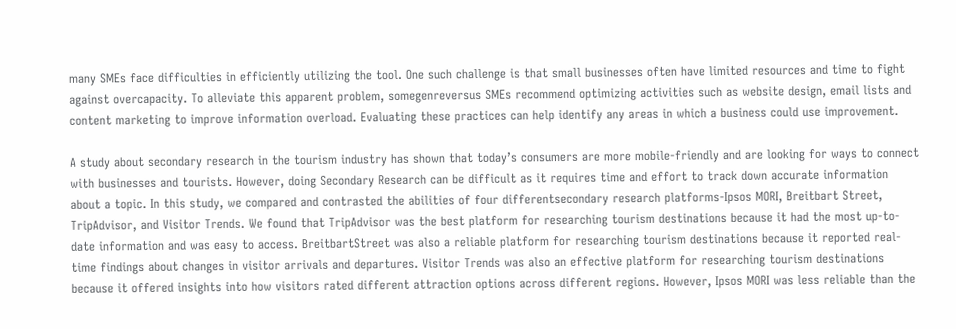many SMEs face difficulties in efficiently utilizing the tool. One such challenge is that small businesses often have limited resources and time to fight against overcapacity. To alleviate this apparent problem, somegenreversus SMEs recommend optimizing activities such as website design, email lists and content marketing to improve information overload. Evaluating these practices can help identify any areas in which a business could use improvement.

A study about secondary research in the tourism industry has shown that today’s consumers are more mobile-friendly and are looking for ways to connect with businesses and tourists. However, doing Secondary Research can be difficult as it requires time and effort to track down accurate information about a topic. In this study, we compared and contrasted the abilities of four differentsecondary research platforms-Ipsos MORI, Breitbart Street, TripAdvisor, and Visitor Trends. We found that TripAdvisor was the best platform for researching tourism destinations because it had the most up-to-date information and was easy to access. BreitbartStreet was also a reliable platform for researching tourism destinations because it reported real-time findings about changes in visitor arrivals and departures. Visitor Trends was also an effective platform for researching tourism destinations because it offered insights into how visitors rated different attraction options across different regions. However, Ipsos MORI was less reliable than the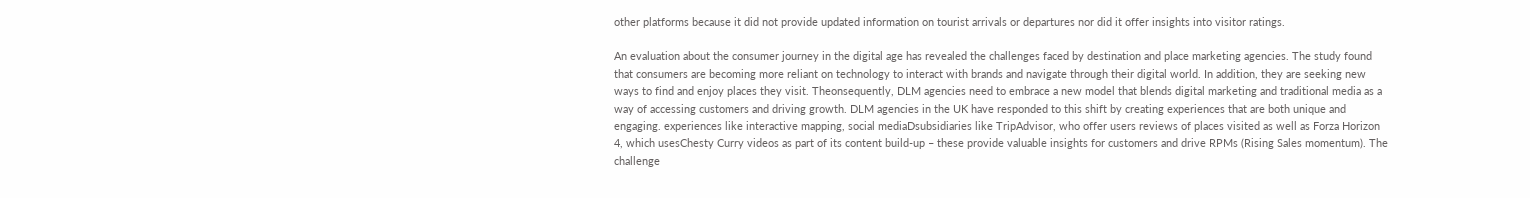other platforms because it did not provide updated information on tourist arrivals or departures nor did it offer insights into visitor ratings.

An evaluation about the consumer journey in the digital age has revealed the challenges faced by destination and place marketing agencies. The study found that consumers are becoming more reliant on technology to interact with brands and navigate through their digital world. In addition, they are seeking new ways to find and enjoy places they visit. Theonsequently, DLM agencies need to embrace a new model that blends digital marketing and traditional media as a way of accessing customers and driving growth. DLM agencies in the UK have responded to this shift by creating experiences that are both unique and engaging. experiences like interactive mapping, social mediaDsubsidiaries like TripAdvisor, who offer users reviews of places visited as well as Forza Horizon 4, which usesChesty Curry videos as part of its content build-up – these provide valuable insights for customers and drive RPMs (Rising Sales momentum). The challenge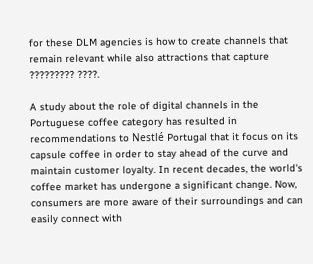for these DLM agencies is how to create channels that remain relevant while also attractions that capture ????????? ????.

A study about the role of digital channels in the Portuguese coffee category has resulted in recommendations to Nestlé Portugal that it focus on its capsule coffee in order to stay ahead of the curve and maintain customer loyalty. In recent decades, the world's coffee market has undergone a significant change. Now, consumers are more aware of their surroundings and can easily connect with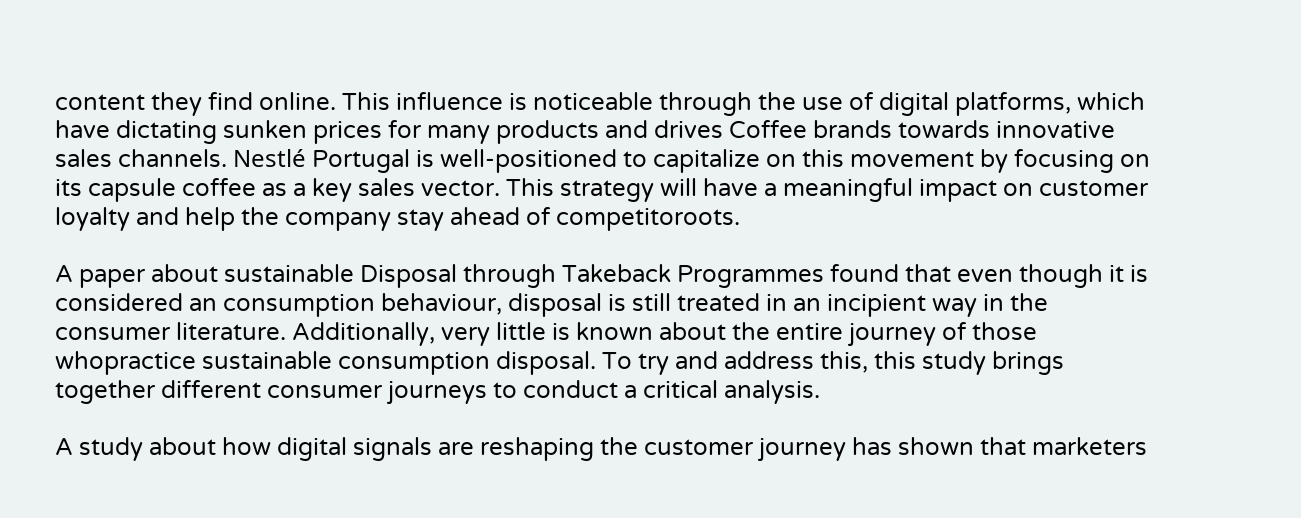content they find online. This influence is noticeable through the use of digital platforms, which have dictating sunken prices for many products and drives Coffee brands towards innovative sales channels. Nestlé Portugal is well-positioned to capitalize on this movement by focusing on its capsule coffee as a key sales vector. This strategy will have a meaningful impact on customer loyalty and help the company stay ahead of competitoroots.

A paper about sustainable Disposal through Takeback Programmes found that even though it is considered an consumption behaviour, disposal is still treated in an incipient way in the consumer literature. Additionally, very little is known about the entire journey of those whopractice sustainable consumption disposal. To try and address this, this study brings together different consumer journeys to conduct a critical analysis.

A study about how digital signals are reshaping the customer journey has shown that marketers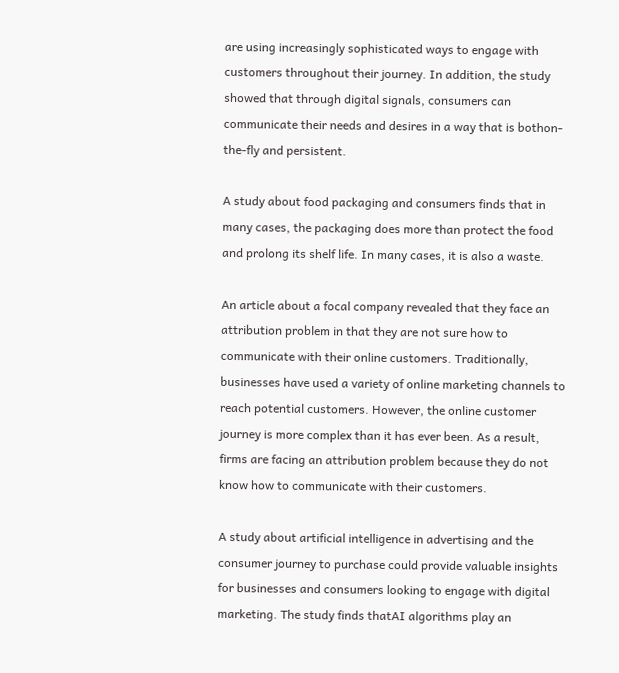are using increasingly sophisticated ways to engage with customers throughout their journey. In addition, the study showed that through digital signals, consumers can communicate their needs and desires in a way that is bothon-the-fly and persistent.

A study about food packaging and consumers finds that in many cases, the packaging does more than protect the food and prolong its shelf life. In many cases, it is also a waste.

An article about a focal company revealed that they face an attribution problem in that they are not sure how to communicate with their online customers. Traditionally, businesses have used a variety of online marketing channels to reach potential customers. However, the online customer journey is more complex than it has ever been. As a result, firms are facing an attribution problem because they do not know how to communicate with their customers.

A study about artificial intelligence in advertising and the consumer journey to purchase could provide valuable insights for businesses and consumers looking to engage with digital marketing. The study finds thatAI algorithms play an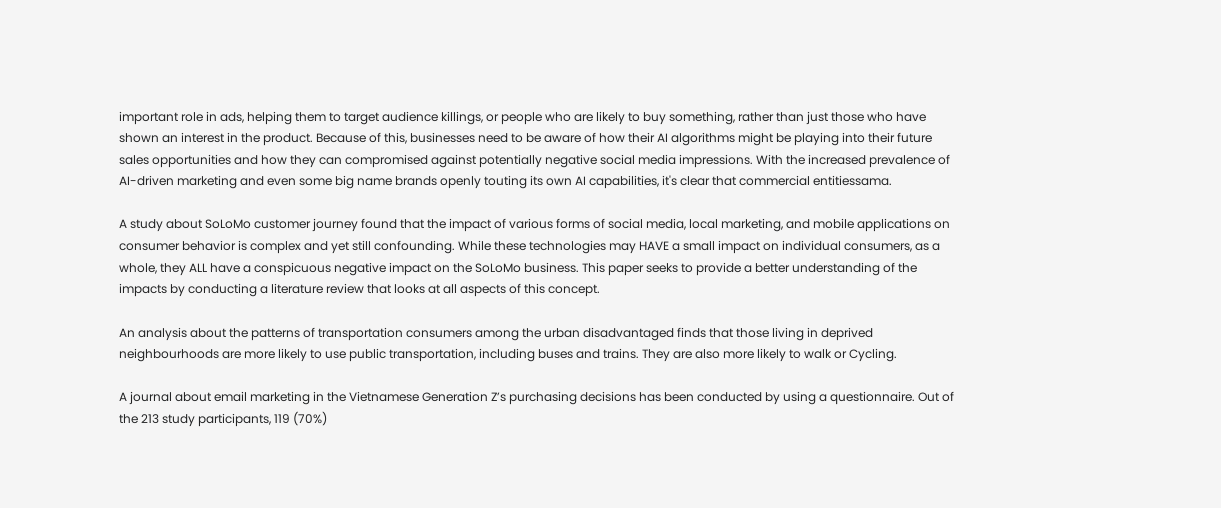important role in ads, helping them to target audience killings, or people who are likely to buy something, rather than just those who have shown an interest in the product. Because of this, businesses need to be aware of how their AI algorithms might be playing into their future sales opportunities and how they can compromised against potentially negative social media impressions. With the increased prevalence of AI-driven marketing and even some big name brands openly touting its own AI capabilities, it's clear that commercial entitiessama.

A study about SoLoMo customer journey found that the impact of various forms of social media, local marketing, and mobile applications on consumer behavior is complex and yet still confounding. While these technologies may HAVE a small impact on individual consumers, as a whole, they ALL have a conspicuous negative impact on the SoLoMo business. This paper seeks to provide a better understanding of the impacts by conducting a literature review that looks at all aspects of this concept.

An analysis about the patterns of transportation consumers among the urban disadvantaged finds that those living in deprived neighbourhoods are more likely to use public transportation, including buses and trains. They are also more likely to walk or Cycling.

A journal about email marketing in the Vietnamese Generation Z’s purchasing decisions has been conducted by using a questionnaire. Out of the 213 study participants, 119 (70%)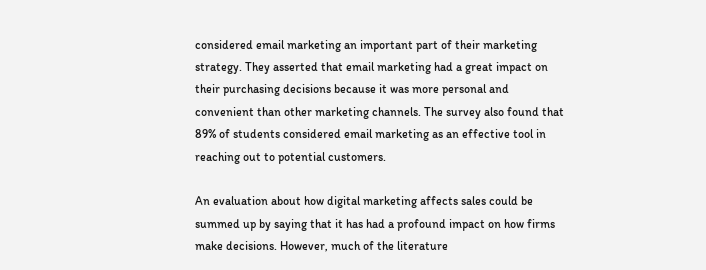considered email marketing an important part of their marketing strategy. They asserted that email marketing had a great impact on their purchasing decisions because it was more personal and convenient than other marketing channels. The survey also found that 89% of students considered email marketing as an effective tool in reaching out to potential customers.

An evaluation about how digital marketing affects sales could be summed up by saying that it has had a profound impact on how firms make decisions. However, much of the literature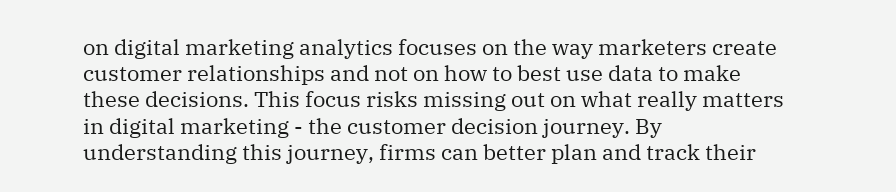on digital marketing analytics focuses on the way marketers create customer relationships and not on how to best use data to make these decisions. This focus risks missing out on what really matters in digital marketing - the customer decision journey. By understanding this journey, firms can better plan and track their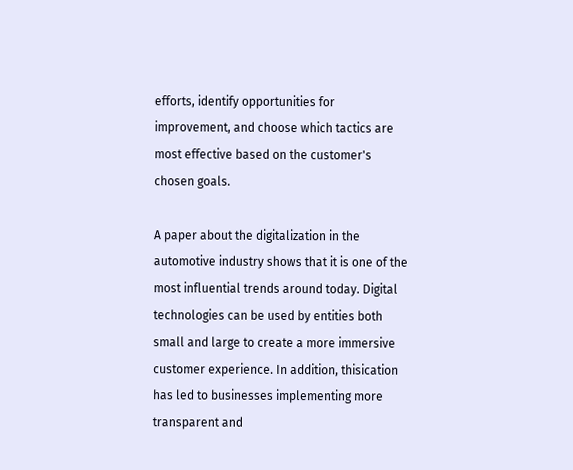efforts, identify opportunities for improvement, and choose which tactics are most effective based on the customer's chosen goals.

A paper about the digitalization in the automotive industry shows that it is one of the most influential trends around today. Digital technologies can be used by entities both small and large to create a more immersive customer experience. In addition, thisication has led to businesses implementing more transparent and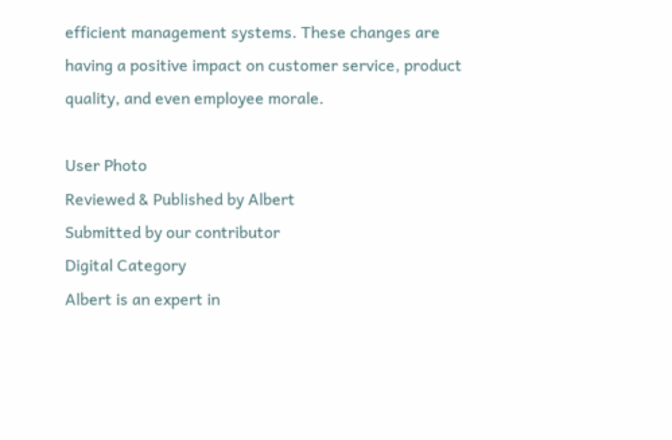efficient management systems. These changes are having a positive impact on customer service, product quality, and even employee morale.

User Photo
Reviewed & Published by Albert
Submitted by our contributor
Digital Category
Albert is an expert in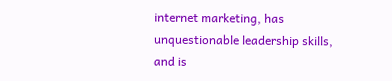internet marketing, has unquestionable leadership skills, and is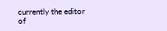currently the editor of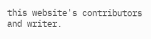this website's contributors and writer.